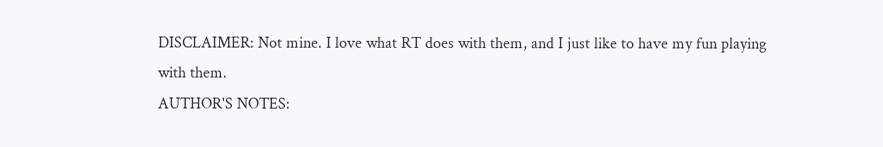DISCLAIMER: Not mine. I love what RT does with them, and I just like to have my fun playing with them.
AUTHOR'S NOTES: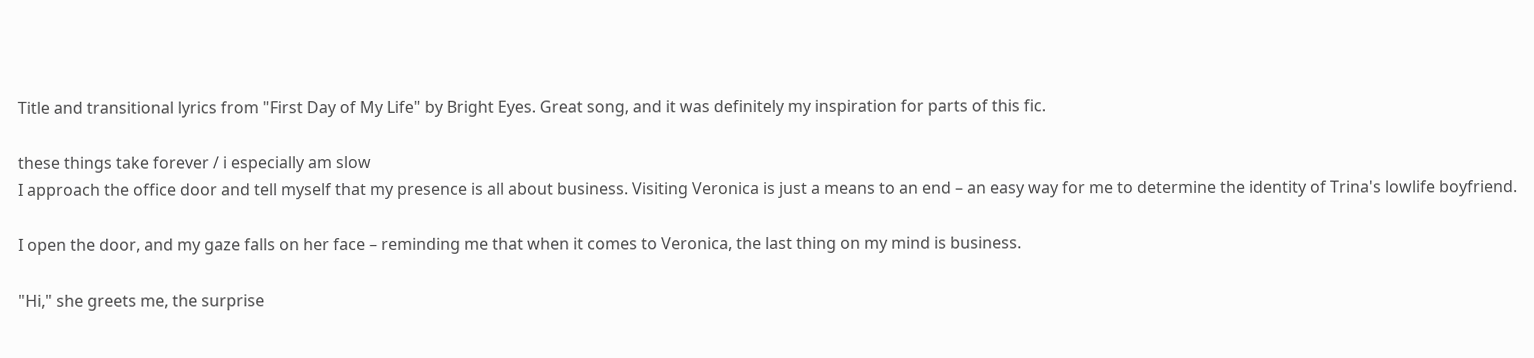Title and transitional lyrics from "First Day of My Life" by Bright Eyes. Great song, and it was definitely my inspiration for parts of this fic.

these things take forever / i especially am slow
I approach the office door and tell myself that my presence is all about business. Visiting Veronica is just a means to an end – an easy way for me to determine the identity of Trina's lowlife boyfriend.

I open the door, and my gaze falls on her face – reminding me that when it comes to Veronica, the last thing on my mind is business.

"Hi," she greets me, the surprise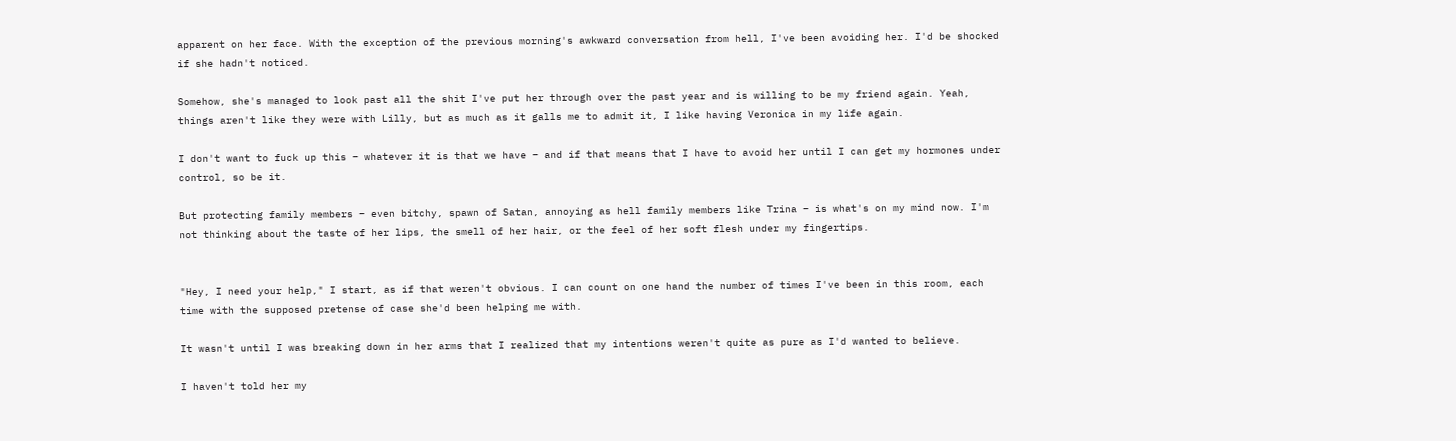apparent on her face. With the exception of the previous morning's awkward conversation from hell, I've been avoiding her. I'd be shocked if she hadn't noticed.

Somehow, she's managed to look past all the shit I've put her through over the past year and is willing to be my friend again. Yeah, things aren't like they were with Lilly, but as much as it galls me to admit it, I like having Veronica in my life again.

I don't want to fuck up this – whatever it is that we have – and if that means that I have to avoid her until I can get my hormones under control, so be it.

But protecting family members – even bitchy, spawn of Satan, annoying as hell family members like Trina – is what's on my mind now. I'm not thinking about the taste of her lips, the smell of her hair, or the feel of her soft flesh under my fingertips.


"Hey, I need your help," I start, as if that weren't obvious. I can count on one hand the number of times I've been in this room, each time with the supposed pretense of case she'd been helping me with.

It wasn't until I was breaking down in her arms that I realized that my intentions weren't quite as pure as I'd wanted to believe.

I haven't told her my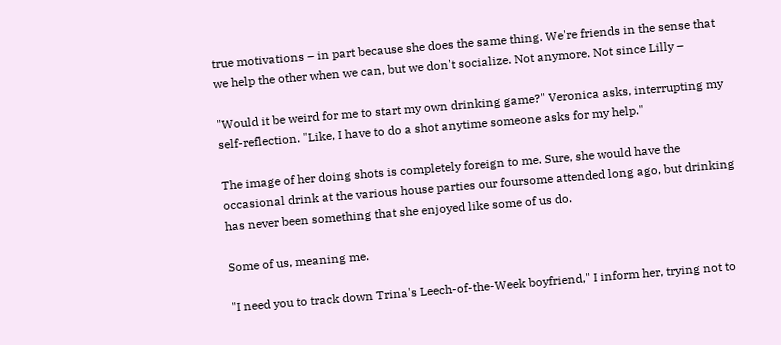true motivations – in part because she does the same thing. We're friends in the sense that we help the other when we can, but we don't socialize. Not anymore. Not since Lilly –

"Would it be weird for me to start my own drinking game?" Veronica asks, interrupting my self-reflection. "Like, I have to do a shot anytime someone asks for my help."

The image of her doing shots is completely foreign to me. Sure, she would have the occasional drink at the various house parties our foursome attended long ago, but drinking has never been something that she enjoyed like some of us do.

Some of us, meaning me.

"I need you to track down Trina's Leech-of-the-Week boyfriend," I inform her, trying not to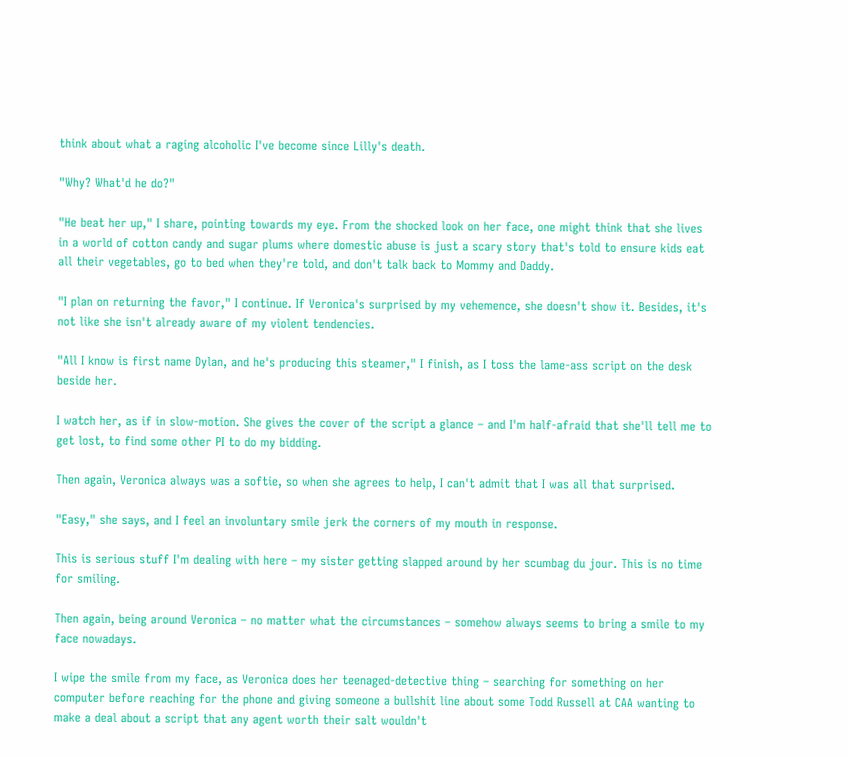think about what a raging alcoholic I've become since Lilly's death.

"Why? What'd he do?"

"He beat her up," I share, pointing towards my eye. From the shocked look on her face, one might think that she lives in a world of cotton candy and sugar plums where domestic abuse is just a scary story that's told to ensure kids eat all their vegetables, go to bed when they're told, and don't talk back to Mommy and Daddy.

"I plan on returning the favor," I continue. If Veronica's surprised by my vehemence, she doesn't show it. Besides, it's not like she isn't already aware of my violent tendencies.

"All I know is first name Dylan, and he's producing this steamer," I finish, as I toss the lame-ass script on the desk beside her.

I watch her, as if in slow-motion. She gives the cover of the script a glance – and I'm half-afraid that she'll tell me to get lost, to find some other PI to do my bidding.

Then again, Veronica always was a softie, so when she agrees to help, I can't admit that I was all that surprised.

"Easy," she says, and I feel an involuntary smile jerk the corners of my mouth in response.

This is serious stuff I'm dealing with here – my sister getting slapped around by her scumbag du jour. This is no time for smiling.

Then again, being around Veronica – no matter what the circumstances – somehow always seems to bring a smile to my face nowadays.

I wipe the smile from my face, as Veronica does her teenaged-detective thing – searching for something on her computer before reaching for the phone and giving someone a bullshit line about some Todd Russell at CAA wanting to make a deal about a script that any agent worth their salt wouldn't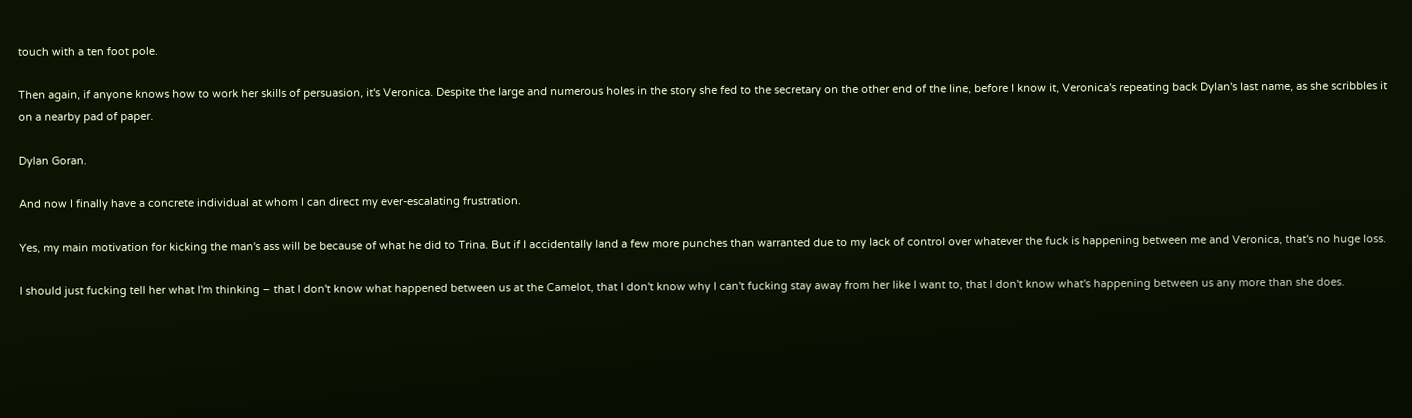touch with a ten foot pole.

Then again, if anyone knows how to work her skills of persuasion, it's Veronica. Despite the large and numerous holes in the story she fed to the secretary on the other end of the line, before I know it, Veronica's repeating back Dylan's last name, as she scribbles it on a nearby pad of paper.

Dylan Goran.

And now I finally have a concrete individual at whom I can direct my ever-escalating frustration.

Yes, my main motivation for kicking the man's ass will be because of what he did to Trina. But if I accidentally land a few more punches than warranted due to my lack of control over whatever the fuck is happening between me and Veronica, that's no huge loss.

I should just fucking tell her what I'm thinking – that I don't know what happened between us at the Camelot, that I don't know why I can't fucking stay away from her like I want to, that I don't know what's happening between us any more than she does.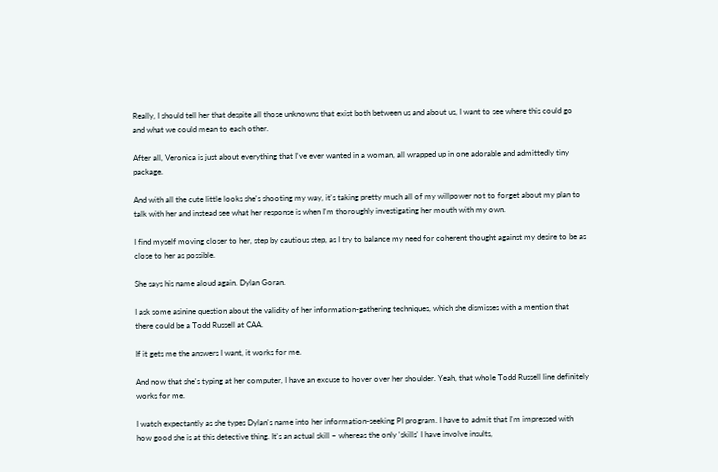Really, I should tell her that despite all those unknowns that exist both between us and about us, I want to see where this could go and what we could mean to each other.

After all, Veronica is just about everything that I've ever wanted in a woman, all wrapped up in one adorable and admittedly tiny package.

And with all the cute little looks she's shooting my way, it's taking pretty much all of my willpower not to forget about my plan to talk with her and instead see what her response is when I'm thoroughly investigating her mouth with my own.

I find myself moving closer to her, step by cautious step, as I try to balance my need for coherent thought against my desire to be as close to her as possible.

She says his name aloud again. Dylan Goran.

I ask some asinine question about the validity of her information-gathering techniques, which she dismisses with a mention that there could be a Todd Russell at CAA.

If it gets me the answers I want, it works for me.

And now that she's typing at her computer, I have an excuse to hover over her shoulder. Yeah, that whole Todd Russell line definitely works for me.

I watch expectantly as she types Dylan's name into her information-seeking PI program. I have to admit that I'm impressed with how good she is at this detective thing. It's an actual skill – whereas the only 'skills' I have involve insults,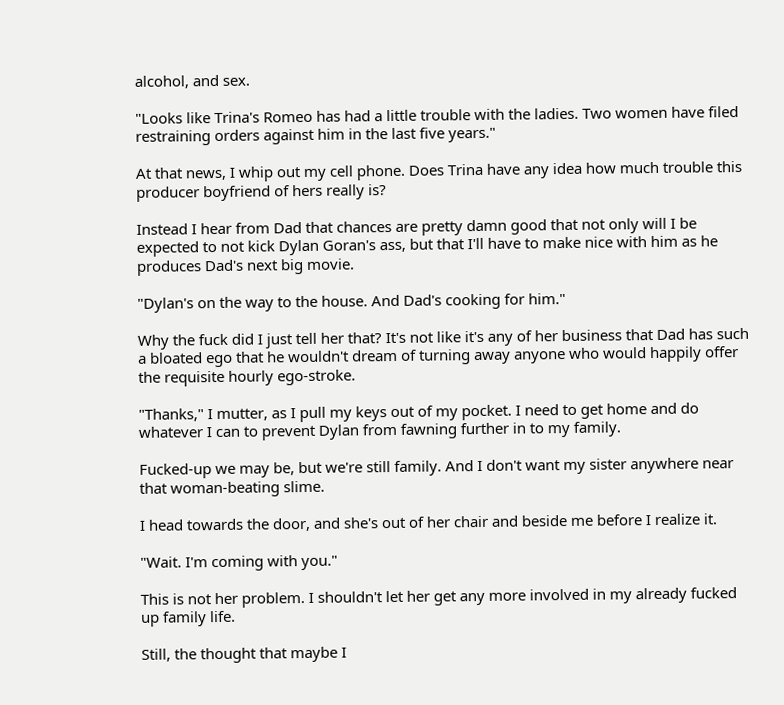alcohol, and sex.

"Looks like Trina's Romeo has had a little trouble with the ladies. Two women have filed restraining orders against him in the last five years."

At that news, I whip out my cell phone. Does Trina have any idea how much trouble this producer boyfriend of hers really is?

Instead I hear from Dad that chances are pretty damn good that not only will I be expected to not kick Dylan Goran's ass, but that I'll have to make nice with him as he produces Dad's next big movie.

"Dylan's on the way to the house. And Dad's cooking for him."

Why the fuck did I just tell her that? It's not like it's any of her business that Dad has such a bloated ego that he wouldn't dream of turning away anyone who would happily offer the requisite hourly ego-stroke.

"Thanks," I mutter, as I pull my keys out of my pocket. I need to get home and do whatever I can to prevent Dylan from fawning further in to my family.

Fucked-up we may be, but we're still family. And I don't want my sister anywhere near that woman-beating slime.

I head towards the door, and she's out of her chair and beside me before I realize it.

"Wait. I'm coming with you."

This is not her problem. I shouldn't let her get any more involved in my already fucked up family life.

Still, the thought that maybe I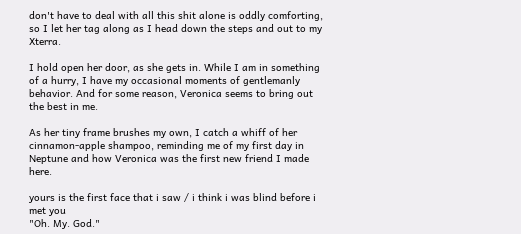don't have to deal with all this shit alone is oddly comforting, so I let her tag along as I head down the steps and out to my Xterra.

I hold open her door, as she gets in. While I am in something of a hurry, I have my occasional moments of gentlemanly behavior. And for some reason, Veronica seems to bring out the best in me.

As her tiny frame brushes my own, I catch a whiff of her cinnamon-apple shampoo, reminding me of my first day in Neptune and how Veronica was the first new friend I made here.

yours is the first face that i saw / i think i was blind before i met you
"Oh. My. God."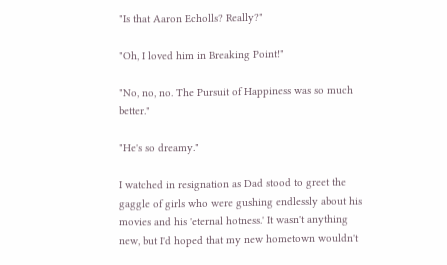"Is that Aaron Echolls? Really?"

"Oh, I loved him in Breaking Point!"

"No, no, no. The Pursuit of Happiness was so much better."

"He's so dreamy."

I watched in resignation as Dad stood to greet the gaggle of girls who were gushing endlessly about his movies and his 'eternal hotness.' It wasn't anything new, but I'd hoped that my new hometown wouldn't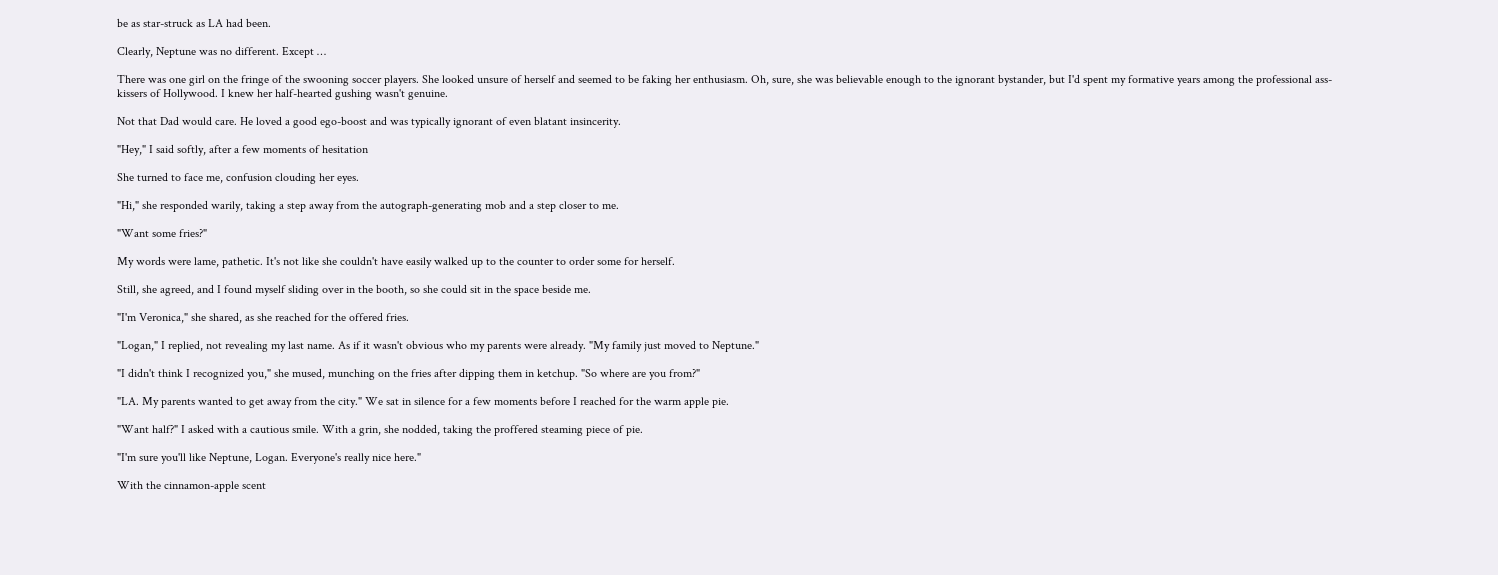be as star-struck as LA had been.

Clearly, Neptune was no different. Except …

There was one girl on the fringe of the swooning soccer players. She looked unsure of herself and seemed to be faking her enthusiasm. Oh, sure, she was believable enough to the ignorant bystander, but I'd spent my formative years among the professional ass-kissers of Hollywood. I knew her half-hearted gushing wasn't genuine.

Not that Dad would care. He loved a good ego-boost and was typically ignorant of even blatant insincerity.

"Hey," I said softly, after a few moments of hesitation

She turned to face me, confusion clouding her eyes.

"Hi," she responded warily, taking a step away from the autograph-generating mob and a step closer to me.

"Want some fries?"

My words were lame, pathetic. It's not like she couldn't have easily walked up to the counter to order some for herself.

Still, she agreed, and I found myself sliding over in the booth, so she could sit in the space beside me.

"I'm Veronica," she shared, as she reached for the offered fries.

"Logan," I replied, not revealing my last name. As if it wasn't obvious who my parents were already. "My family just moved to Neptune."

"I didn't think I recognized you," she mused, munching on the fries after dipping them in ketchup. "So where are you from?"

"LA. My parents wanted to get away from the city." We sat in silence for a few moments before I reached for the warm apple pie.

"Want half?" I asked with a cautious smile. With a grin, she nodded, taking the proffered steaming piece of pie.

"I'm sure you'll like Neptune, Logan. Everyone's really nice here."

With the cinnamon-apple scent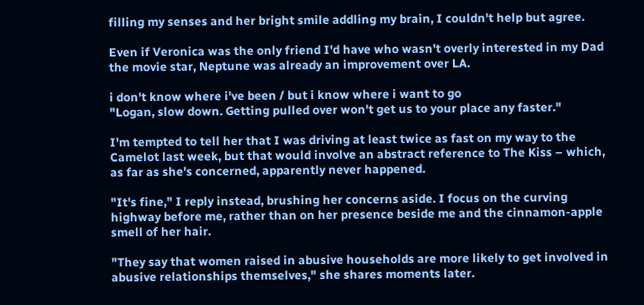filling my senses and her bright smile addling my brain, I couldn't help but agree.

Even if Veronica was the only friend I'd have who wasn't overly interested in my Dad the movie star, Neptune was already an improvement over LA.

i don't know where i've been / but i know where i want to go
"Logan, slow down. Getting pulled over won't get us to your place any faster."

I'm tempted to tell her that I was driving at least twice as fast on my way to the Camelot last week, but that would involve an abstract reference to The Kiss – which, as far as she's concerned, apparently never happened.

"It's fine," I reply instead, brushing her concerns aside. I focus on the curving highway before me, rather than on her presence beside me and the cinnamon-apple smell of her hair.

"They say that women raised in abusive households are more likely to get involved in abusive relationships themselves," she shares moments later.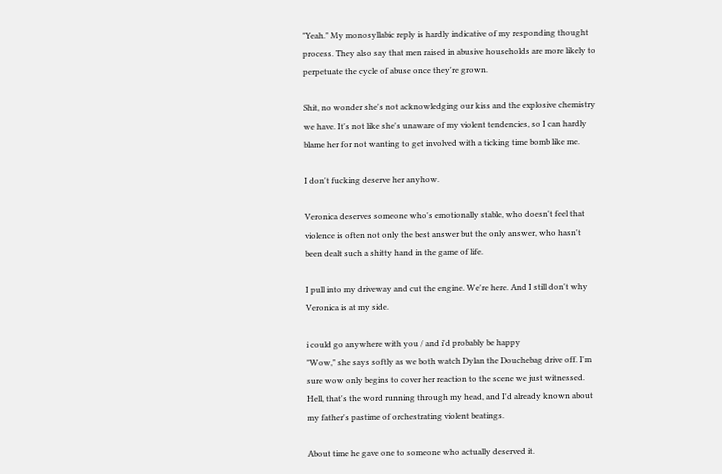"Yeah." My monosyllabic reply is hardly indicative of my responding thought process. They also say that men raised in abusive households are more likely to perpetuate the cycle of abuse once they're grown.

Shit, no wonder she's not acknowledging our kiss and the explosive chemistry we have. It's not like she's unaware of my violent tendencies, so I can hardly blame her for not wanting to get involved with a ticking time bomb like me.

I don't fucking deserve her anyhow.

Veronica deserves someone who's emotionally stable, who doesn't feel that violence is often not only the best answer but the only answer, who hasn't been dealt such a shitty hand in the game of life.

I pull into my driveway and cut the engine. We're here. And I still don't why Veronica is at my side.

i could go anywhere with you / and i'd probably be happy
"Wow," she says softly as we both watch Dylan the Douchebag drive off. I'm sure wow only begins to cover her reaction to the scene we just witnessed. Hell, that's the word running through my head, and I'd already known about my father's pastime of orchestrating violent beatings.

About time he gave one to someone who actually deserved it.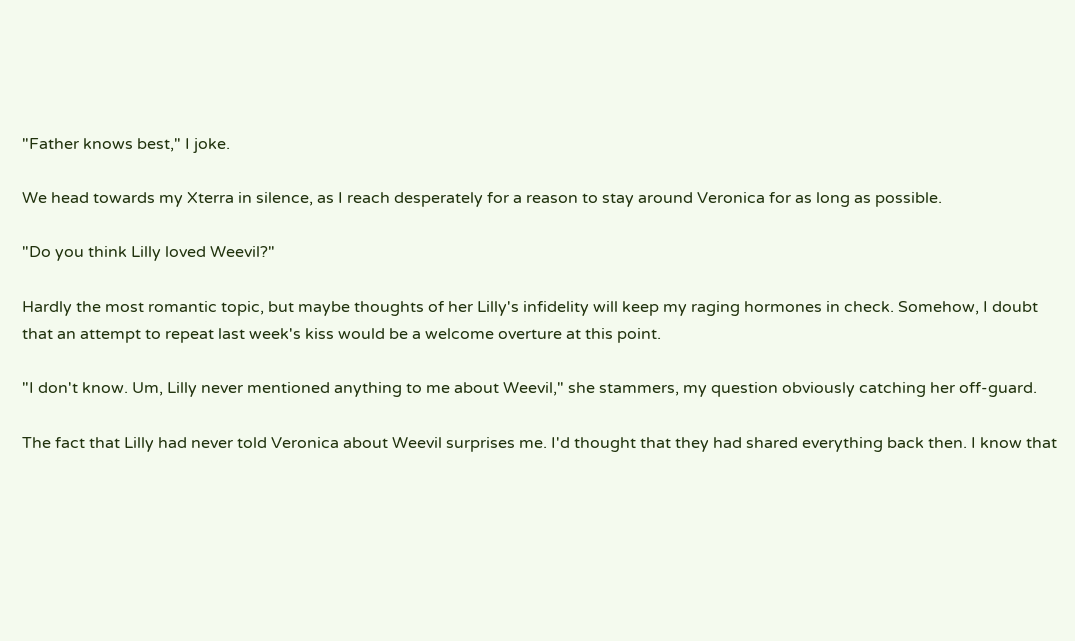"Father knows best," I joke.

We head towards my Xterra in silence, as I reach desperately for a reason to stay around Veronica for as long as possible.

"Do you think Lilly loved Weevil?"

Hardly the most romantic topic, but maybe thoughts of her Lilly's infidelity will keep my raging hormones in check. Somehow, I doubt that an attempt to repeat last week's kiss would be a welcome overture at this point.

"I don't know. Um, Lilly never mentioned anything to me about Weevil," she stammers, my question obviously catching her off-guard.

The fact that Lilly had never told Veronica about Weevil surprises me. I'd thought that they had shared everything back then. I know that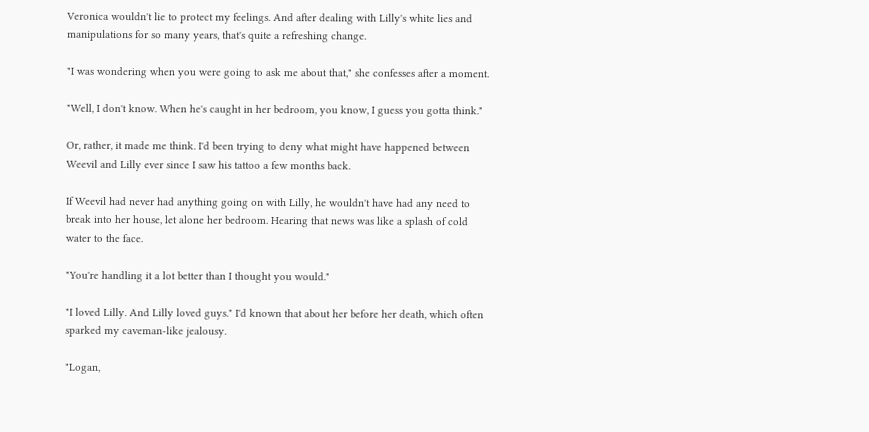Veronica wouldn't lie to protect my feelings. And after dealing with Lilly's white lies and manipulations for so many years, that's quite a refreshing change.

"I was wondering when you were going to ask me about that," she confesses after a moment.

"Well, I don't know. When he's caught in her bedroom, you know, I guess you gotta think."

Or, rather, it made me think. I'd been trying to deny what might have happened between Weevil and Lilly ever since I saw his tattoo a few months back.

If Weevil had never had anything going on with Lilly, he wouldn't have had any need to break into her house, let alone her bedroom. Hearing that news was like a splash of cold water to the face.

"You're handling it a lot better than I thought you would."

"I loved Lilly. And Lilly loved guys." I'd known that about her before her death, which often sparked my caveman-like jealousy.

"Logan,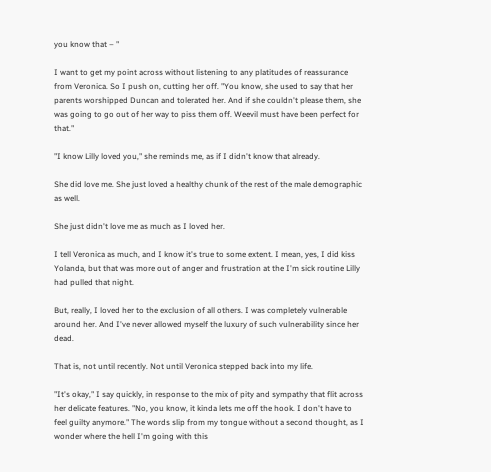you know that – "

I want to get my point across without listening to any platitudes of reassurance from Veronica. So I push on, cutting her off. "You know, she used to say that her parents worshipped Duncan and tolerated her. And if she couldn't please them, she was going to go out of her way to piss them off. Weevil must have been perfect for that."

"I know Lilly loved you," she reminds me, as if I didn't know that already.

She did love me. She just loved a healthy chunk of the rest of the male demographic as well.

She just didn't love me as much as I loved her.

I tell Veronica as much, and I know it's true to some extent. I mean, yes, I did kiss Yolanda, but that was more out of anger and frustration at the I'm sick routine Lilly had pulled that night.

But, really, I loved her to the exclusion of all others. I was completely vulnerable around her. And I've never allowed myself the luxury of such vulnerability since her dead.

That is, not until recently. Not until Veronica stepped back into my life.

"It's okay," I say quickly, in response to the mix of pity and sympathy that flit across her delicate features. "No, you know, it kinda lets me off the hook. I don't have to feel guilty anymore." The words slip from my tongue without a second thought, as I wonder where the hell I'm going with this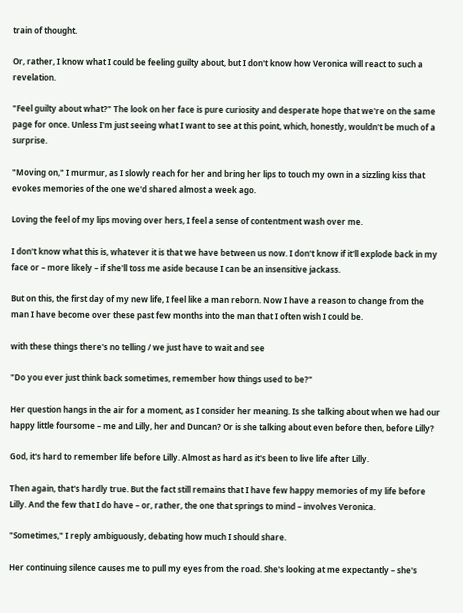train of thought.

Or, rather, I know what I could be feeling guilty about, but I don't know how Veronica will react to such a revelation.

"Feel guilty about what?" The look on her face is pure curiosity and desperate hope that we're on the same page for once. Unless I'm just seeing what I want to see at this point, which, honestly, wouldn't be much of a surprise.

"Moving on," I murmur, as I slowly reach for her and bring her lips to touch my own in a sizzling kiss that evokes memories of the one we'd shared almost a week ago.

Loving the feel of my lips moving over hers, I feel a sense of contentment wash over me.

I don't know what this is, whatever it is that we have between us now. I don't know if it'll explode back in my face or – more likely – if she'll toss me aside because I can be an insensitive jackass.

But on this, the first day of my new life, I feel like a man reborn. Now I have a reason to change from the man I have become over these past few months into the man that I often wish I could be.

with these things there's no telling / we just have to wait and see

"Do you ever just think back sometimes, remember how things used to be?"

Her question hangs in the air for a moment, as I consider her meaning. Is she talking about when we had our happy little foursome – me and Lilly, her and Duncan? Or is she talking about even before then, before Lilly?

God, it's hard to remember life before Lilly. Almost as hard as it's been to live life after Lilly.

Then again, that's hardly true. But the fact still remains that I have few happy memories of my life before Lilly. And the few that I do have – or, rather, the one that springs to mind – involves Veronica.

"Sometimes," I reply ambiguously, debating how much I should share.

Her continuing silence causes me to pull my eyes from the road. She's looking at me expectantly – she's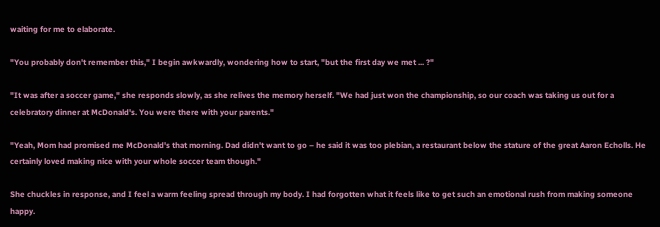waiting for me to elaborate.

"You probably don't remember this," I begin awkwardly, wondering how to start, "but the first day we met ... ?"

"It was after a soccer game," she responds slowly, as she relives the memory herself. "We had just won the championship, so our coach was taking us out for a celebratory dinner at McDonald's. You were there with your parents."

"Yeah, Mom had promised me McDonald's that morning. Dad didn't want to go – he said it was too plebian, a restaurant below the stature of the great Aaron Echolls. He certainly loved making nice with your whole soccer team though."

She chuckles in response, and I feel a warm feeling spread through my body. I had forgotten what it feels like to get such an emotional rush from making someone happy.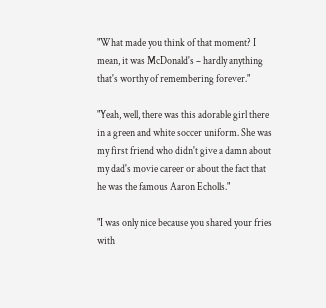"What made you think of that moment? I mean, it was McDonald's – hardly anything that's worthy of remembering forever."

"Yeah, well, there was this adorable girl there in a green and white soccer uniform. She was my first friend who didn't give a damn about my dad's movie career or about the fact that he was the famous Aaron Echolls."

"I was only nice because you shared your fries with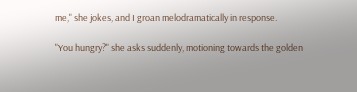me," she jokes, and I groan melodramatically in response.

"You hungry?" she asks suddenly, motioning towards the golden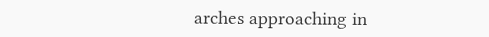arches approaching in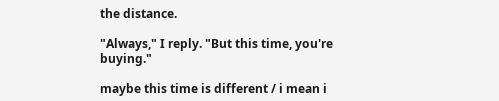the distance.

"Always," I reply. "But this time, you're buying."

maybe this time is different / i mean i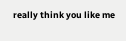really think you like me